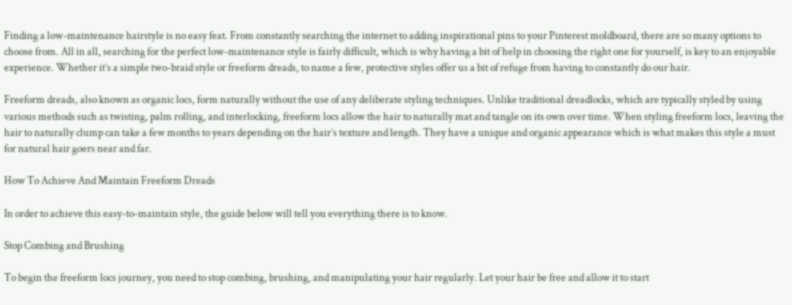Finding a low-maintenance hairstyle is no easy feat. From constantly searching the internet to adding inspirational pins to your Pinterest moldboard, there are so many options to choose from. All in all, searching for the perfect low-maintenance style is fairly difficult, which is why having a bit of help in choosing the right one for yourself, is key to an enjoyable experience. Whether it’s a simple two-braid style or freeform dreads, to name a few, protective styles offer us a bit of refuge from having to constantly do our hair.

Freeform dreads, also known as organic locs, form naturally without the use of any deliberate styling techniques. Unlike traditional dreadlocks, which are typically styled by using various methods such as twisting, palm rolling, and interlocking, freeform locs allow the hair to naturally mat and tangle on its own over time. When styling freeform locs, leaving the hair to naturally clump can take a few months to years depending on the hair’s texture and length. They have a unique and organic appearance which is what makes this style a must for natural hair goers near and far.

How To Achieve And Maintain Freeform Dreads

In order to achieve this easy-to-maintain style, the guide below will tell you everything there is to know.

Stop Combing and Brushing

To begin the freeform locs journey, you need to stop combing, brushing, and manipulating your hair regularly. Let your hair be free and allow it to start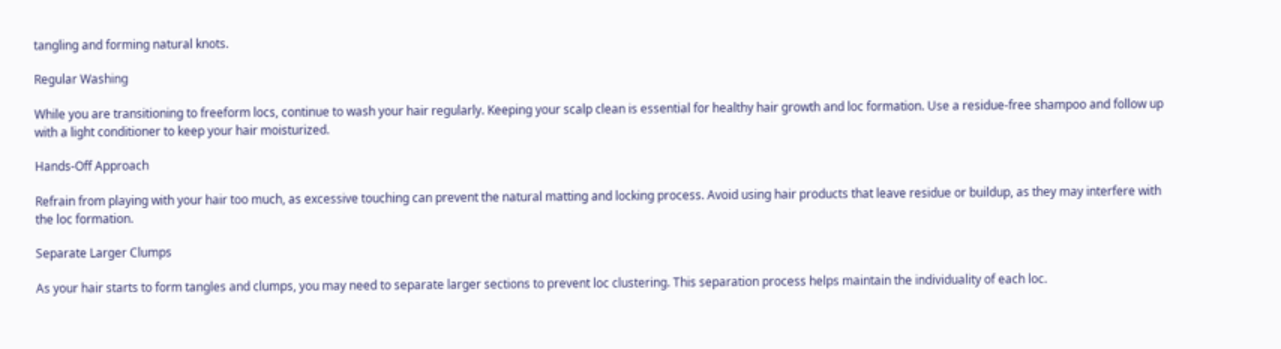tangling and forming natural knots.

Regular Washing

While you are transitioning to freeform locs, continue to wash your hair regularly. Keeping your scalp clean is essential for healthy hair growth and loc formation. Use a residue-free shampoo and follow up with a light conditioner to keep your hair moisturized.

Hands-Off Approach

Refrain from playing with your hair too much, as excessive touching can prevent the natural matting and locking process. Avoid using hair products that leave residue or buildup, as they may interfere with the loc formation.

Separate Larger Clumps

As your hair starts to form tangles and clumps, you may need to separate larger sections to prevent loc clustering. This separation process helps maintain the individuality of each loc.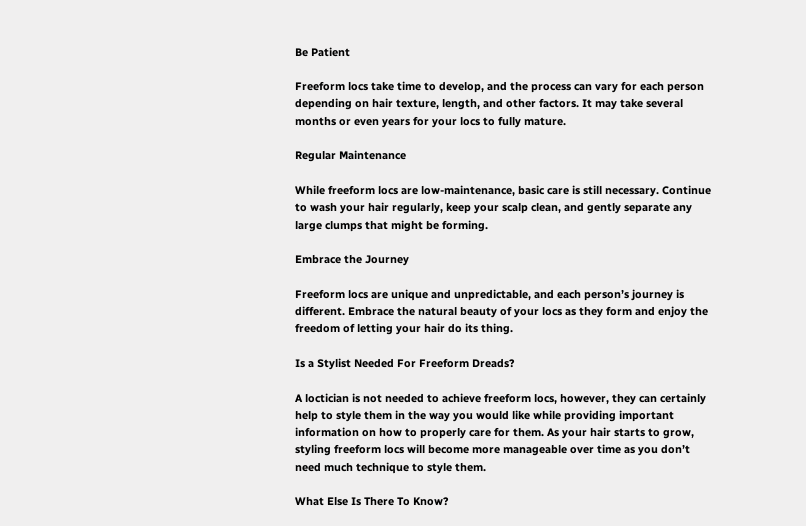Be Patient

Freeform locs take time to develop, and the process can vary for each person depending on hair texture, length, and other factors. It may take several months or even years for your locs to fully mature.

Regular Maintenance

While freeform locs are low-maintenance, basic care is still necessary. Continue to wash your hair regularly, keep your scalp clean, and gently separate any large clumps that might be forming.

Embrace the Journey

Freeform locs are unique and unpredictable, and each person’s journey is different. Embrace the natural beauty of your locs as they form and enjoy the freedom of letting your hair do its thing.

Is a Stylist Needed For Freeform Dreads?

A loctician is not needed to achieve freeform locs, however, they can certainly help to style them in the way you would like while providing important information on how to properly care for them. As your hair starts to grow, styling freeform locs will become more manageable over time as you don’t need much technique to style them.

What Else Is There To Know?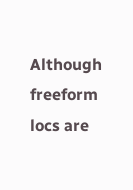Although freeform locs are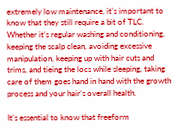extremely low maintenance, it’s important to know that they still require a bit of TLC. Whether it’s regular washing and conditioning, keeping the scalp clean, avoiding excessive manipulation, keeping up with hair cuts and trims, and tieing the locs while sleeping, taking care of them goes hand in hand with the growth process and your hair’s overall health.

It’s essential to know that freeform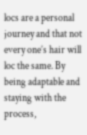locs are a personal journey and that not every one’s hair will loc the same. By being adaptable and staying with the process,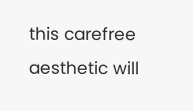this carefree aesthetic will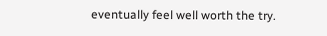eventually feel well worth the try.